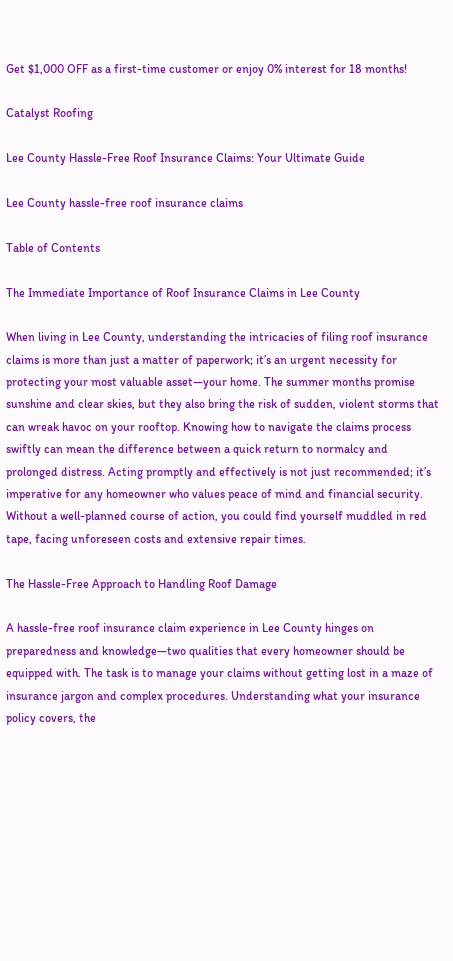Get $1,000 OFF as a first-time customer or enjoy 0% interest for 18 months!

Catalyst Roofing

Lee County Hassle-Free Roof Insurance Claims: Your Ultimate Guide

Lee County hassle-free roof insurance claims

Table of Contents

The Immediate Importance of Roof Insurance Claims in Lee County

When living in Lee County, understanding the intricacies of filing roof insurance claims is more than just a matter of paperwork; it’s an urgent necessity for protecting your most valuable asset—your home. The summer months promise sunshine and clear skies, but they also bring the risk of sudden, violent storms that can wreak havoc on your rooftop. Knowing how to navigate the claims process swiftly can mean the difference between a quick return to normalcy and prolonged distress. Acting promptly and effectively is not just recommended; it’s imperative for any homeowner who values peace of mind and financial security. Without a well-planned course of action, you could find yourself muddled in red tape, facing unforeseen costs and extensive repair times.

The Hassle-Free Approach to Handling Roof Damage

A hassle-free roof insurance claim experience in Lee County hinges on preparedness and knowledge—two qualities that every homeowner should be equipped with. The task is to manage your claims without getting lost in a maze of insurance jargon and complex procedures. Understanding what your insurance policy covers, the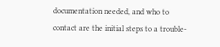documentation needed, and who to contact are the initial steps to a trouble-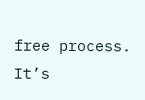free process. It’s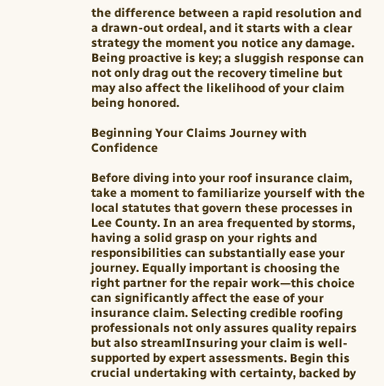the difference between a rapid resolution and a drawn-out ordeal, and it starts with a clear strategy the moment you notice any damage. Being proactive is key; a sluggish response can not only drag out the recovery timeline but may also affect the likelihood of your claim being honored.

Beginning Your Claims Journey with Confidence

Before diving into your roof insurance claim, take a moment to familiarize yourself with the local statutes that govern these processes in Lee County. In an area frequented by storms, having a solid grasp on your rights and responsibilities can substantially ease your journey. Equally important is choosing the right partner for the repair work—this choice can significantly affect the ease of your insurance claim. Selecting credible roofing professionals not only assures quality repairs but also streamlInsuring your claim is well-supported by expert assessments. Begin this crucial undertaking with certainty, backed by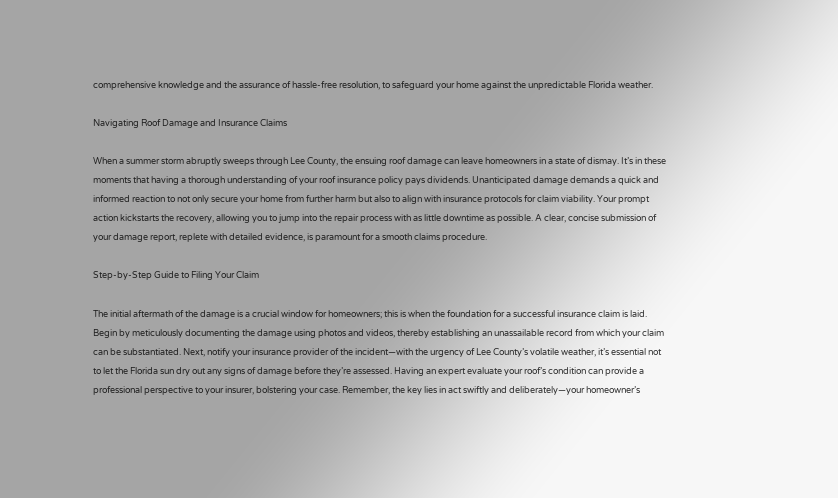comprehensive knowledge and the assurance of hassle-free resolution, to safeguard your home against the unpredictable Florida weather.

Navigating Roof Damage and Insurance Claims

When a summer storm abruptly sweeps through Lee County, the ensuing roof damage can leave homeowners in a state of dismay. It’s in these moments that having a thorough understanding of your roof insurance policy pays dividends. Unanticipated damage demands a quick and informed reaction to not only secure your home from further harm but also to align with insurance protocols for claim viability. Your prompt action kickstarts the recovery, allowing you to jump into the repair process with as little downtime as possible. A clear, concise submission of your damage report, replete with detailed evidence, is paramount for a smooth claims procedure.

Step-by-Step Guide to Filing Your Claim

The initial aftermath of the damage is a crucial window for homeowners; this is when the foundation for a successful insurance claim is laid. Begin by meticulously documenting the damage using photos and videos, thereby establishing an unassailable record from which your claim can be substantiated. Next, notify your insurance provider of the incident—with the urgency of Lee County’s volatile weather, it’s essential not to let the Florida sun dry out any signs of damage before they’re assessed. Having an expert evaluate your roof’s condition can provide a professional perspective to your insurer, bolstering your case. Remember, the key lies in act swiftly and deliberately—your homeowner’s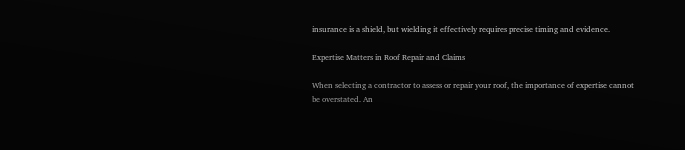insurance is a shield, but wielding it effectively requires precise timing and evidence.

Expertise Matters in Roof Repair and Claims

When selecting a contractor to assess or repair your roof, the importance of expertise cannot be overstated. An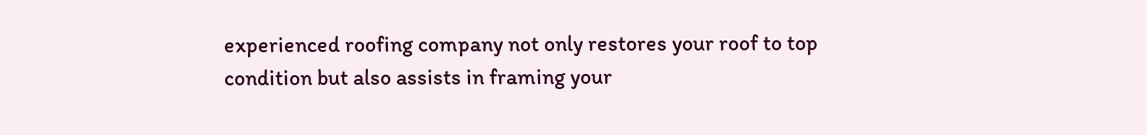experienced roofing company not only restores your roof to top condition but also assists in framing your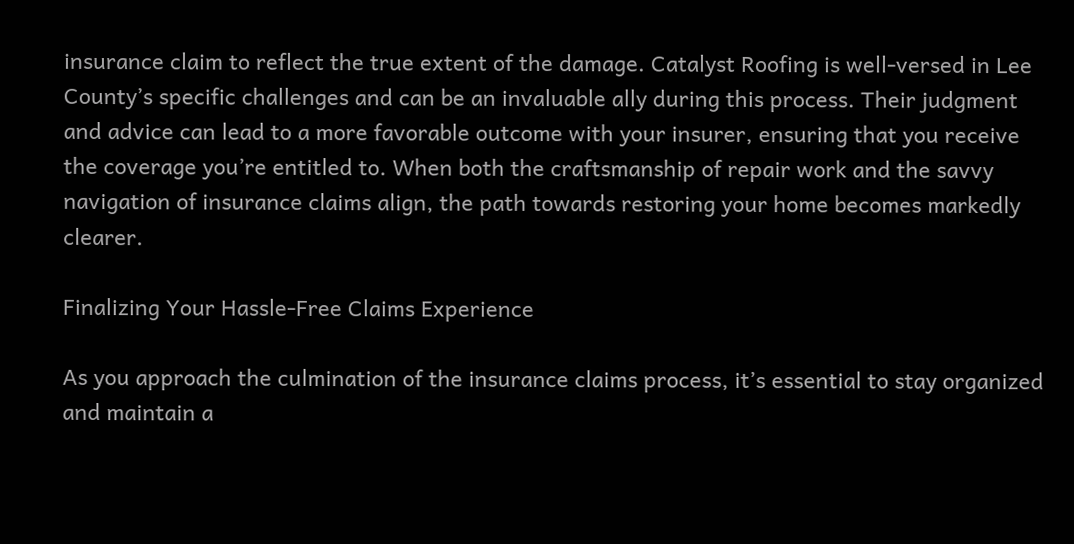insurance claim to reflect the true extent of the damage. Catalyst Roofing is well-versed in Lee County’s specific challenges and can be an invaluable ally during this process. Their judgment and advice can lead to a more favorable outcome with your insurer, ensuring that you receive the coverage you’re entitled to. When both the craftsmanship of repair work and the savvy navigation of insurance claims align, the path towards restoring your home becomes markedly clearer.

Finalizing Your Hassle-Free Claims Experience

As you approach the culmination of the insurance claims process, it’s essential to stay organized and maintain a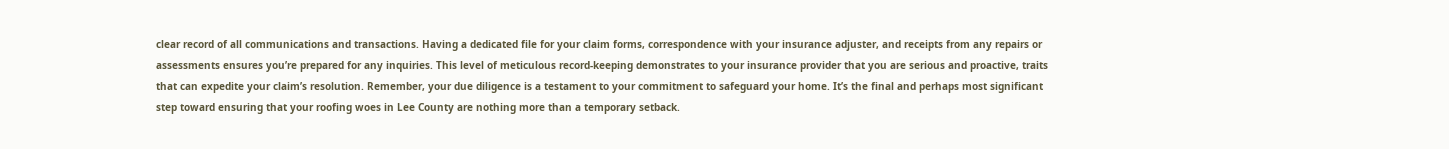clear record of all communications and transactions. Having a dedicated file for your claim forms, correspondence with your insurance adjuster, and receipts from any repairs or assessments ensures you’re prepared for any inquiries. This level of meticulous record-keeping demonstrates to your insurance provider that you are serious and proactive, traits that can expedite your claim’s resolution. Remember, your due diligence is a testament to your commitment to safeguard your home. It’s the final and perhaps most significant step toward ensuring that your roofing woes in Lee County are nothing more than a temporary setback.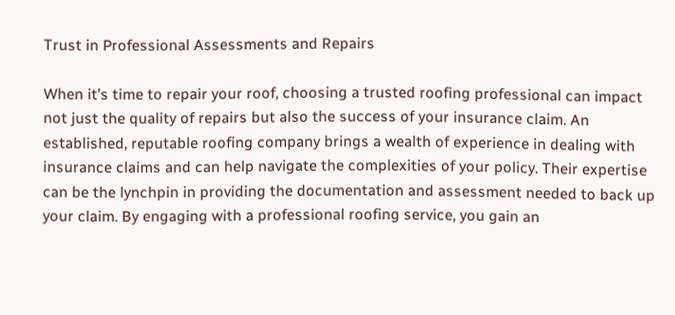Trust in Professional Assessments and Repairs

When it’s time to repair your roof, choosing a trusted roofing professional can impact not just the quality of repairs but also the success of your insurance claim. An established, reputable roofing company brings a wealth of experience in dealing with insurance claims and can help navigate the complexities of your policy. Their expertise can be the lynchpin in providing the documentation and assessment needed to back up your claim. By engaging with a professional roofing service, you gain an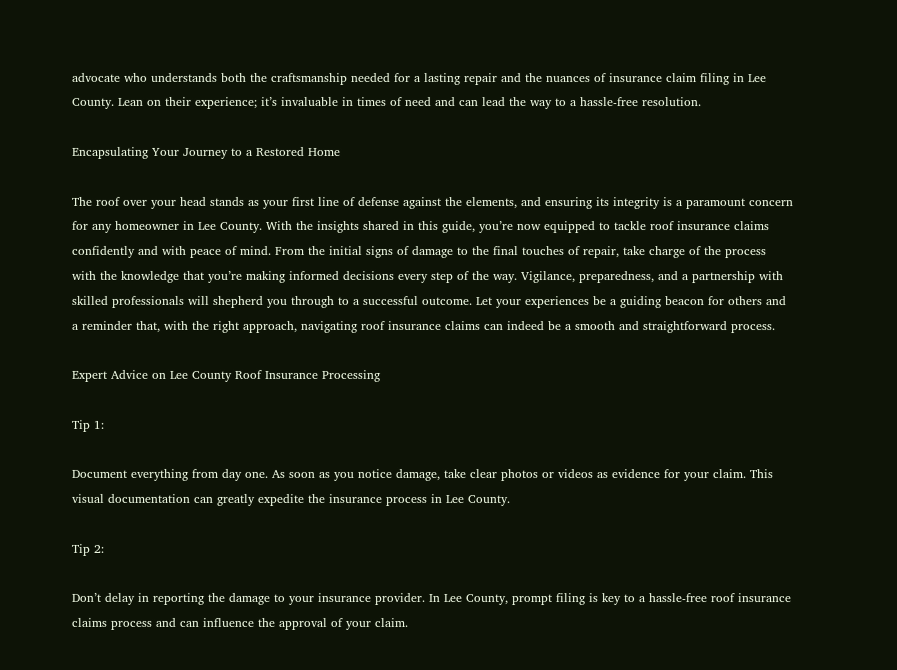advocate who understands both the craftsmanship needed for a lasting repair and the nuances of insurance claim filing in Lee County. Lean on their experience; it’s invaluable in times of need and can lead the way to a hassle-free resolution.

Encapsulating Your Journey to a Restored Home

The roof over your head stands as your first line of defense against the elements, and ensuring its integrity is a paramount concern for any homeowner in Lee County. With the insights shared in this guide, you’re now equipped to tackle roof insurance claims confidently and with peace of mind. From the initial signs of damage to the final touches of repair, take charge of the process with the knowledge that you’re making informed decisions every step of the way. Vigilance, preparedness, and a partnership with skilled professionals will shepherd you through to a successful outcome. Let your experiences be a guiding beacon for others and a reminder that, with the right approach, navigating roof insurance claims can indeed be a smooth and straightforward process.

Expert Advice on Lee County Roof Insurance Processing

Tip 1:

Document everything from day one. As soon as you notice damage, take clear photos or videos as evidence for your claim. This visual documentation can greatly expedite the insurance process in Lee County.

Tip 2:

Don’t delay in reporting the damage to your insurance provider. In Lee County, prompt filing is key to a hassle-free roof insurance claims process and can influence the approval of your claim.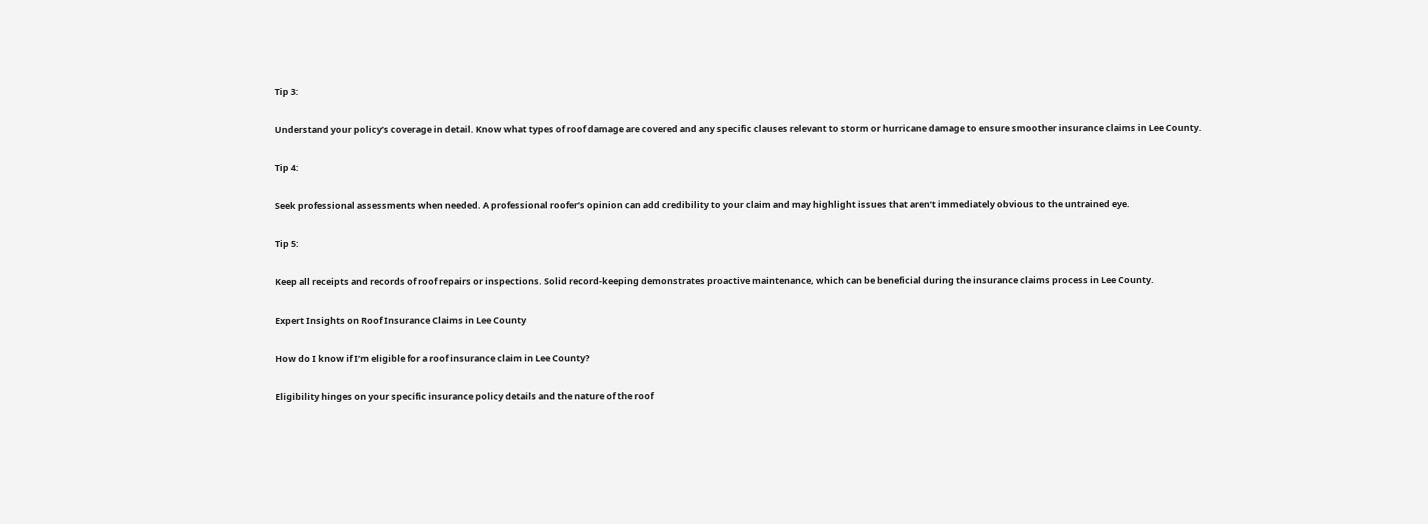Tip 3:

Understand your policy’s coverage in detail. Know what types of roof damage are covered and any specific clauses relevant to storm or hurricane damage to ensure smoother insurance claims in Lee County.

Tip 4:

Seek professional assessments when needed. A professional roofer’s opinion can add credibility to your claim and may highlight issues that aren’t immediately obvious to the untrained eye.

Tip 5:

Keep all receipts and records of roof repairs or inspections. Solid record-keeping demonstrates proactive maintenance, which can be beneficial during the insurance claims process in Lee County.

Expert Insights on Roof Insurance Claims in Lee County

How do I know if I’m eligible for a roof insurance claim in Lee County?

Eligibility hinges on your specific insurance policy details and the nature of the roof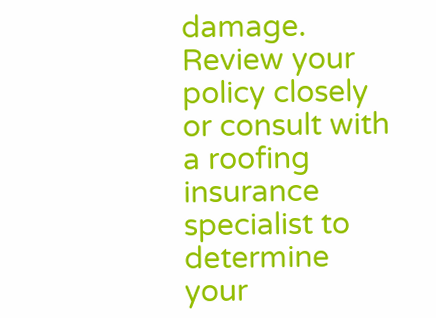damage. Review your policy closely or consult with a roofing insurance specialist to determine your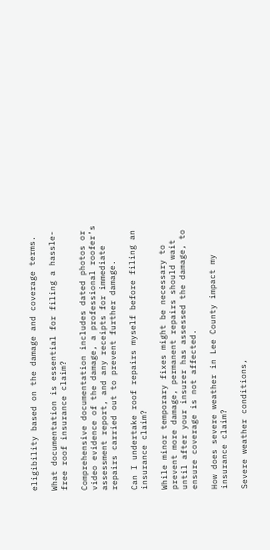eligibility based on the damage and coverage terms.

What documentation is essential for filing a hassle-free roof insurance claim?

Comprehensive documentation includes dated photos or video evidence of the damage, a professional roofer’s assessment report, and any receipts for immediate repairs carried out to prevent further damage.

Can I undertake roof repairs myself before filing an insurance claim?

While minor temporary fixes might be necessary to prevent more damage, permanent repairs should wait until after your insurer has assessed the damage, to ensure coverage is not affected.

How does severe weather in Lee County impact my insurance claim?

Severe weather conditions,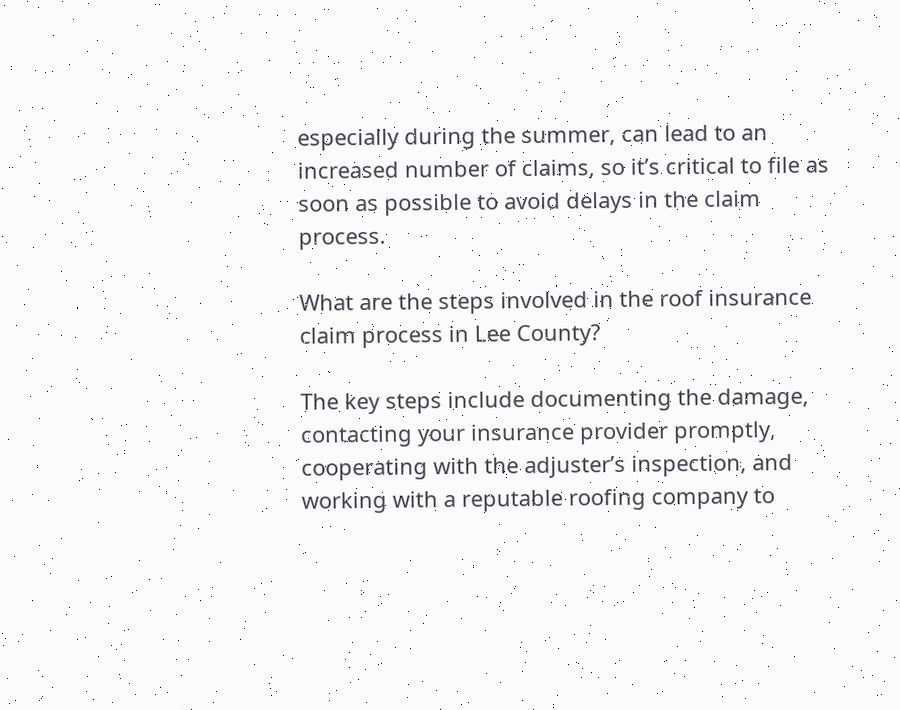especially during the summer, can lead to an increased number of claims, so it’s critical to file as soon as possible to avoid delays in the claim process.

What are the steps involved in the roof insurance claim process in Lee County?

The key steps include documenting the damage, contacting your insurance provider promptly, cooperating with the adjuster’s inspection, and working with a reputable roofing company to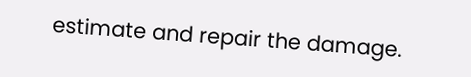estimate and repair the damage.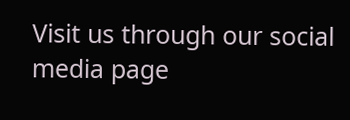Visit us through our social media page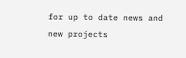for up to date news and new projects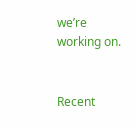we’re working on.


Recent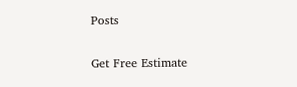Posts

Get Free Estimate